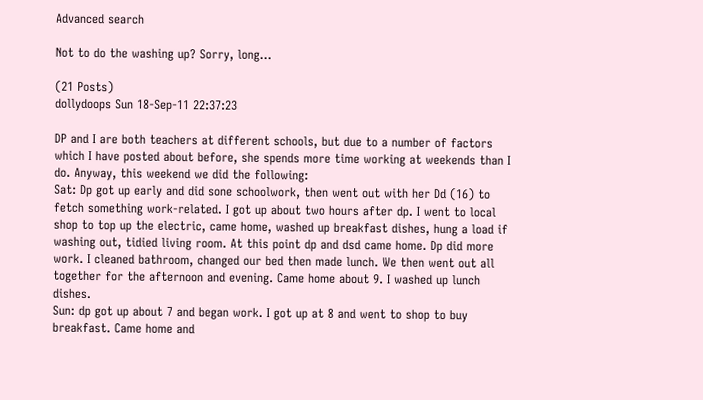Advanced search

Not to do the washing up? Sorry, long...

(21 Posts)
dollydoops Sun 18-Sep-11 22:37:23

DP and I are both teachers at different schools, but due to a number of factors which I have posted about before, she spends more time working at weekends than I do. Anyway, this weekend we did the following:
Sat: Dp got up early and did sone schoolwork, then went out with her Dd (16) to fetch something work-related. I got up about two hours after dp. I went to local shop to top up the electric, came home, washed up breakfast dishes, hung a load if washing out, tidied living room. At this point dp and dsd came home. Dp did more work. I cleaned bathroom, changed our bed then made lunch. We then went out all together for the afternoon and evening. Came home about 9. I washed up lunch dishes.
Sun: dp got up about 7 and began work. I got up at 8 and went to shop to buy breakfast. Came home and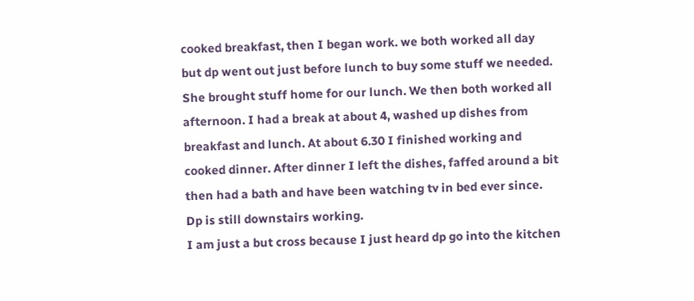cooked breakfast, then I began work. we both worked all day but dp went out just before lunch to buy some stuff we needed. She brought stuff home for our lunch. We then both worked all afternoon. I had a break at about 4, washed up dishes from breakfast and lunch. At about 6.30 I finished working and cooked dinner. After dinner I left the dishes, faffed around a bit then had a bath and have been watching tv in bed ever since. Dp is still downstairs working.
I am just a but cross because I just heard dp go into the kitchen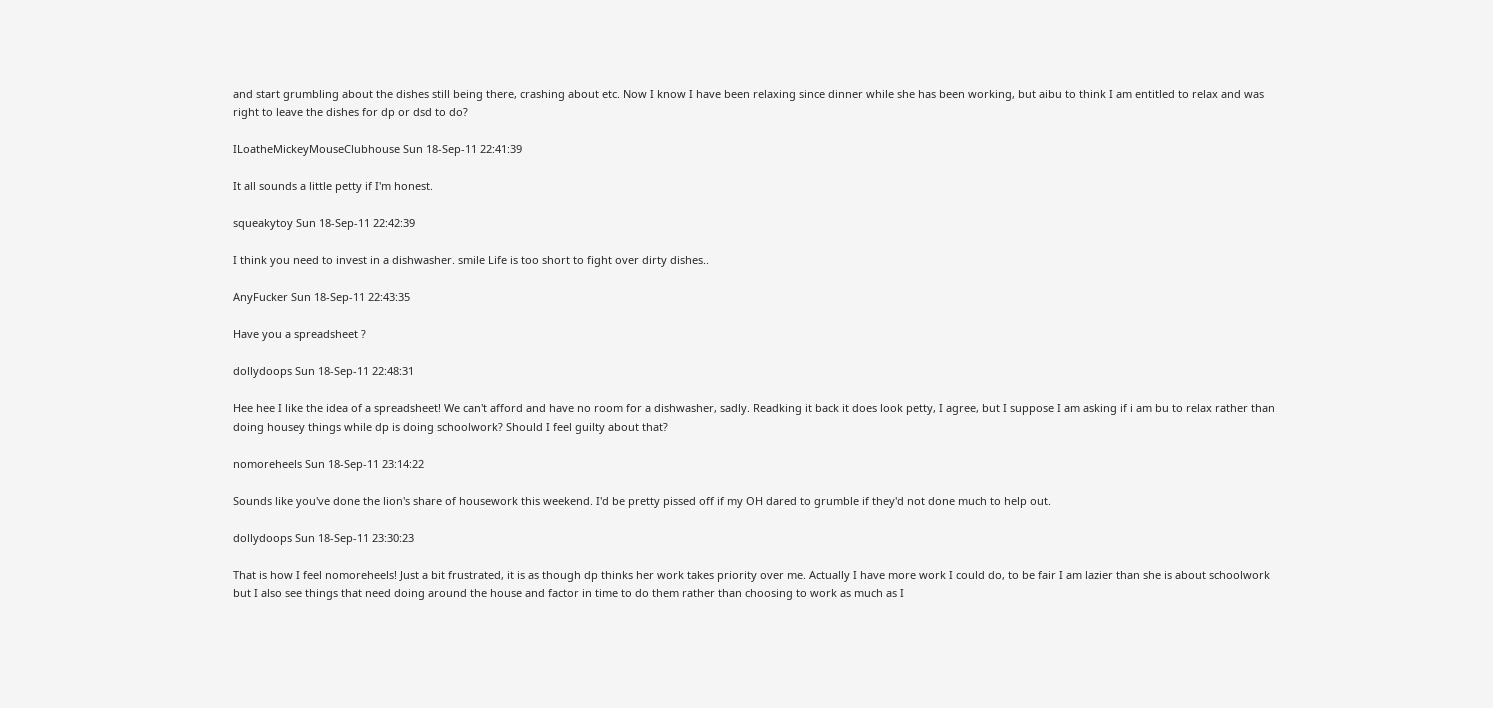and start grumbling about the dishes still being there, crashing about etc. Now I know I have been relaxing since dinner while she has been working, but aibu to think I am entitled to relax and was right to leave the dishes for dp or dsd to do?

ILoatheMickeyMouseClubhouse Sun 18-Sep-11 22:41:39

It all sounds a little petty if I'm honest.

squeakytoy Sun 18-Sep-11 22:42:39

I think you need to invest in a dishwasher. smile Life is too short to fight over dirty dishes..

AnyFucker Sun 18-Sep-11 22:43:35

Have you a spreadsheet ?

dollydoops Sun 18-Sep-11 22:48:31

Hee hee I like the idea of a spreadsheet! We can't afford and have no room for a dishwasher, sadly. Readking it back it does look petty, I agree, but I suppose I am asking if i am bu to relax rather than doing housey things while dp is doing schoolwork? Should I feel guilty about that?

nomoreheels Sun 18-Sep-11 23:14:22

Sounds like you've done the lion's share of housework this weekend. I'd be pretty pissed off if my OH dared to grumble if they'd not done much to help out.

dollydoops Sun 18-Sep-11 23:30:23

That is how I feel nomoreheels! Just a bit frustrated, it is as though dp thinks her work takes priority over me. Actually I have more work I could do, to be fair I am lazier than she is about schoolwork but I also see things that need doing around the house and factor in time to do them rather than choosing to work as much as I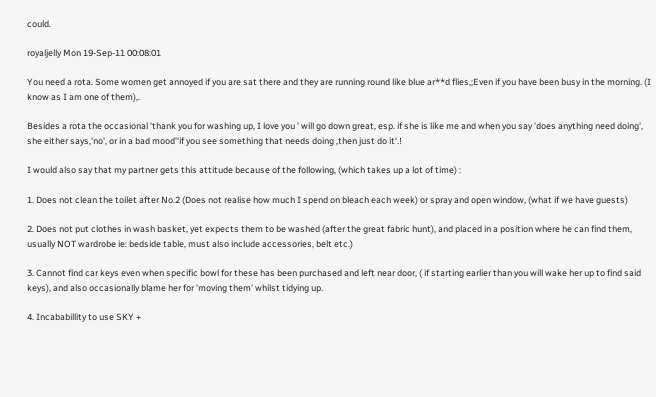could.

royaljelly Mon 19-Sep-11 00:08:01

You need a rota. Some women get annoyed if you are sat there and they are running round like blue ar**d flies,;Even if you have been busy in the morning. (I know as I am one of them),.

Besides a rota the occasional 'thank you for washing up, I love you ' will go down great, esp. if she is like me and when you say 'does anything need doing', she either says,'no', or in a bad mood''if you see something that needs doing ,then just do it'.!

I would also say that my partner gets this attitude because of the following, (which takes up a lot of time) :

1. Does not clean the toilet after No.2 (Does not realise how much I spend on bleach each week) or spray and open window, (what if we have guests)

2. Does not put clothes in wash basket, yet expects them to be washed (after the great fabric hunt), and placed in a position where he can find them, usually NOT wardrobe ie: bedside table, must also include accessories, belt etc.)

3. Cannot find car keys even when specific bowl for these has been purchased and left near door, ( if starting earlier than you will wake her up to find said keys), and also occasionally blame her for 'moving them' whilst tidying up.

4. Incababillity to use SKY +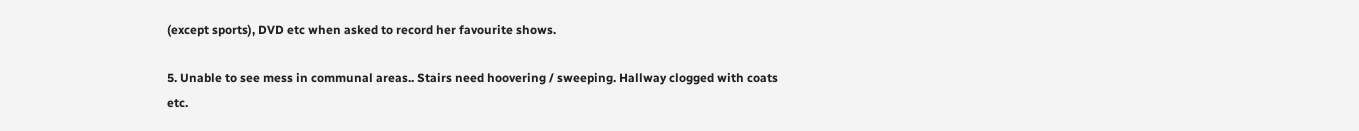(except sports), DVD etc when asked to record her favourite shows.

5. Unable to see mess in communal areas.. Stairs need hoovering / sweeping. Hallway clogged with coats etc.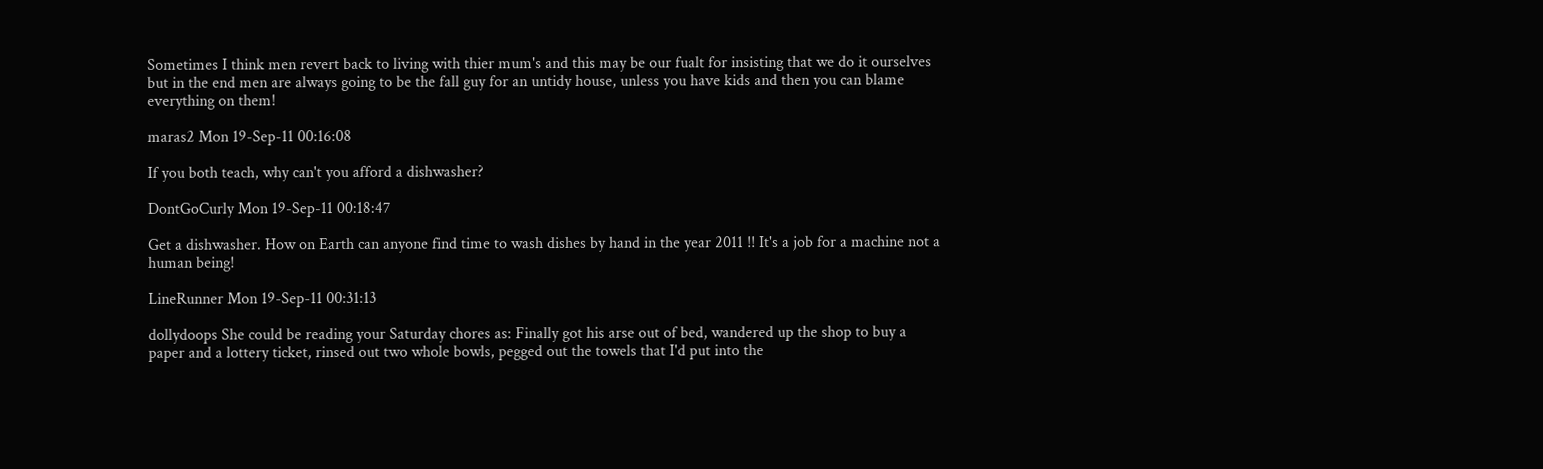Sometimes I think men revert back to living with thier mum's and this may be our fualt for insisting that we do it ourselves but in the end men are always going to be the fall guy for an untidy house, unless you have kids and then you can blame everything on them!

maras2 Mon 19-Sep-11 00:16:08

If you both teach, why can't you afford a dishwasher?

DontGoCurly Mon 19-Sep-11 00:18:47

Get a dishwasher. How on Earth can anyone find time to wash dishes by hand in the year 2011 !! It's a job for a machine not a human being!

LineRunner Mon 19-Sep-11 00:31:13

dollydoops She could be reading your Saturday chores as: Finally got his arse out of bed, wandered up the shop to buy a paper and a lottery ticket, rinsed out two whole bowls, pegged out the towels that I'd put into the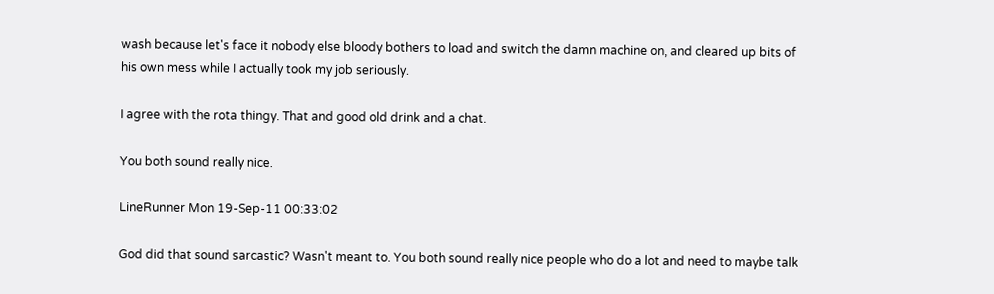wash because let's face it nobody else bloody bothers to load and switch the damn machine on, and cleared up bits of his own mess while I actually took my job seriously.

I agree with the rota thingy. That and good old drink and a chat.

You both sound really nice.

LineRunner Mon 19-Sep-11 00:33:02

God did that sound sarcastic? Wasn't meant to. You both sound really nice people who do a lot and need to maybe talk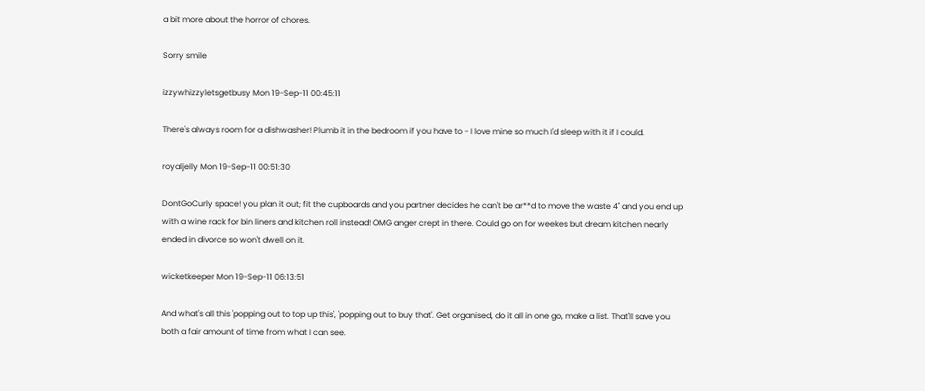a bit more about the horror of chores.

Sorry smile

izzywhizzyletsgetbusy Mon 19-Sep-11 00:45:11

There's always room for a dishwasher! Plumb it in the bedroom if you have to - I love mine so much I'd sleep with it if I could.

royaljelly Mon 19-Sep-11 00:51:30

DontGoCurly space! you plan it out; fit the cupboards and you partner decides he can't be ar**d to move the waste 4" and you end up with a wine rack for bin liners and kitchen roll instead! OMG anger crept in there. Could go on for weekes but dream kitchen nearly ended in divorce so won't dwell on it.

wicketkeeper Mon 19-Sep-11 06:13:51

And what's all this 'popping out to top up this', 'popping out to buy that'. Get organised, do it all in one go, make a list. That'll save you both a fair amount of time from what I can see.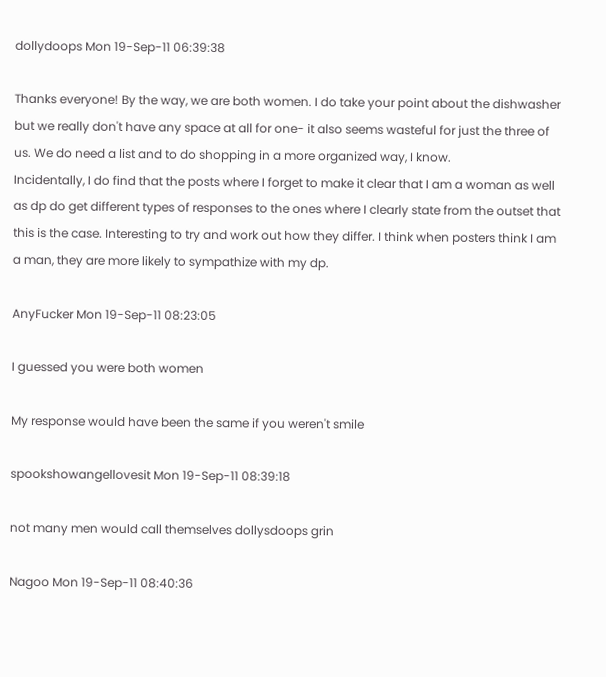dollydoops Mon 19-Sep-11 06:39:38

Thanks everyone! By the way, we are both women. I do take your point about the dishwasher but we really don't have any space at all for one- it also seems wasteful for just the three of us. We do need a list and to do shopping in a more organized way, I know.
Incidentally, I do find that the posts where I forget to make it clear that I am a woman as well as dp do get different types of responses to the ones where I clearly state from the outset that this is the case. Interesting to try and work out how they differ. I think when posters think I am a man, they are more likely to sympathize with my dp.

AnyFucker Mon 19-Sep-11 08:23:05

I guessed you were both women

My response would have been the same if you weren't smile

spookshowangellovesit Mon 19-Sep-11 08:39:18

not many men would call themselves dollysdoops grin

Nagoo Mon 19-Sep-11 08:40:36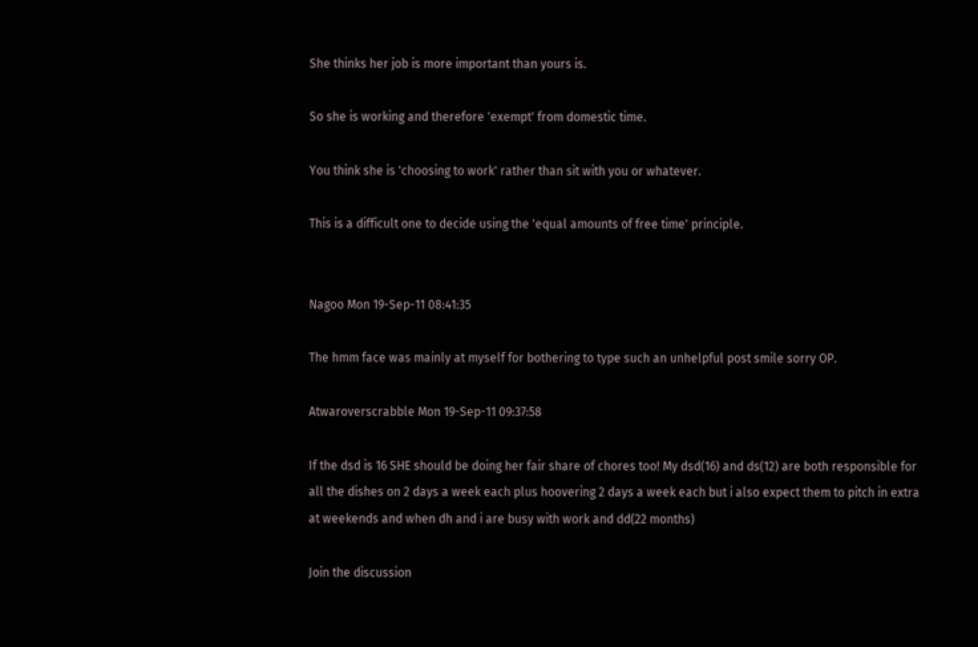She thinks her job is more important than yours is.

So she is working and therefore 'exempt' from domestic time.

You think she is 'choosing to work' rather than sit with you or whatever.

This is a difficult one to decide using the 'equal amounts of free time' principle.


Nagoo Mon 19-Sep-11 08:41:35

The hmm face was mainly at myself for bothering to type such an unhelpful post smile sorry OP.

Atwaroverscrabble Mon 19-Sep-11 09:37:58

If the dsd is 16 SHE should be doing her fair share of chores too! My dsd(16) and ds(12) are both responsible for all the dishes on 2 days a week each plus hoovering 2 days a week each but i also expect them to pitch in extra at weekends and when dh and i are busy with work and dd(22 months)

Join the discussion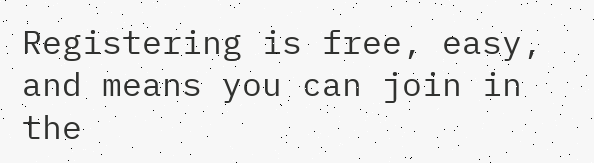Registering is free, easy, and means you can join in the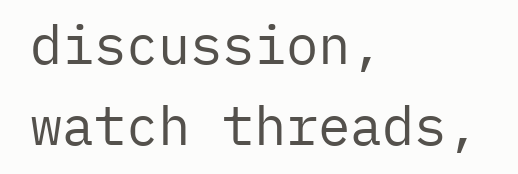discussion, watch threads,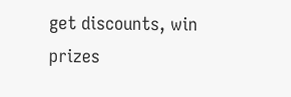get discounts, win prizes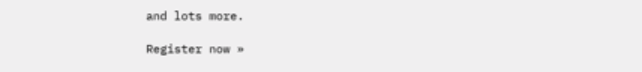and lots more.

Register now »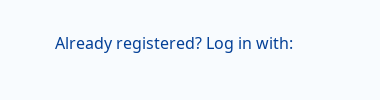Already registered? Log in with: